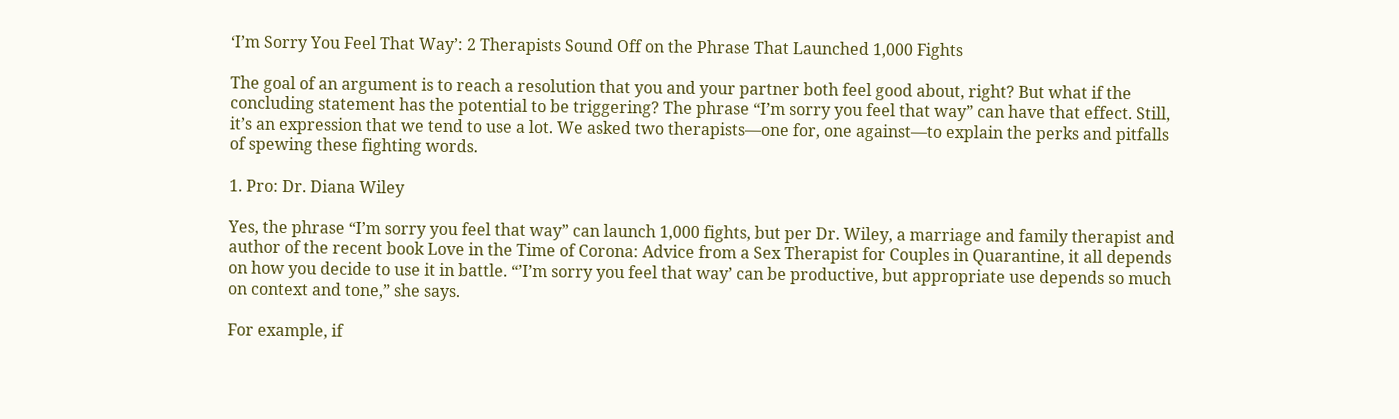‘I’m Sorry You Feel That Way’: 2 Therapists Sound Off on the Phrase That Launched 1,000 Fights

The goal of an argument is to reach a resolution that you and your partner both feel good about, right? But what if the concluding statement has the potential to be triggering? The phrase “I’m sorry you feel that way” can have that effect. Still, it’s an expression that we tend to use a lot. We asked two therapists—one for, one against—to explain the perks and pitfalls of spewing these fighting words.

1. Pro: Dr. Diana Wiley

Yes, the phrase “I’m sorry you feel that way” can launch 1,000 fights, but per Dr. Wiley, a marriage and family therapist and author of the recent book Love in the Time of Corona: Advice from a Sex Therapist for Couples in Quarantine, it all depends on how you decide to use it in battle. “’I’m sorry you feel that way’ can be productive, but appropriate use depends so much on context and tone,” she says.

For example, if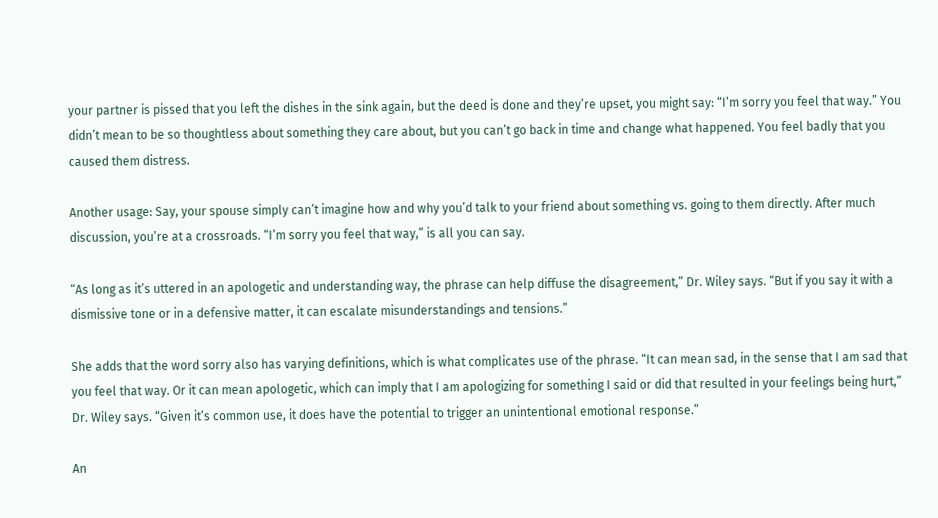your partner is pissed that you left the dishes in the sink again, but the deed is done and they’re upset, you might say: “I’m sorry you feel that way.” You didn’t mean to be so thoughtless about something they care about, but you can’t go back in time and change what happened. You feel badly that you caused them distress.

Another usage: Say, your spouse simply can’t imagine how and why you’d talk to your friend about something vs. going to them directly. After much discussion, you’re at a crossroads. “I’m sorry you feel that way,” is all you can say.

“As long as it’s uttered in an apologetic and understanding way, the phrase can help diffuse the disagreement,” Dr. Wiley says. “But if you say it with a dismissive tone or in a defensive matter, it can escalate misunderstandings and tensions.”

She adds that the word sorry also has varying definitions, which is what complicates use of the phrase. “It can mean sad, in the sense that I am sad that you feel that way. Or it can mean apologetic, which can imply that I am apologizing for something I said or did that resulted in your feelings being hurt,” Dr. Wiley says. “Given it’s common use, it does have the potential to trigger an unintentional emotional response.”

An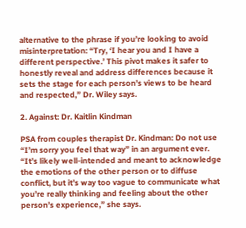alternative to the phrase if you’re looking to avoid misinterpretation: “Try, ‘I hear you and I have a different perspective.’ This pivot makes it safer to honestly reveal and address differences because it sets the stage for each person’s views to be heard and respected,” Dr. Wiley says.

2. Against: Dr. Kaitlin Kindman

PSA from couples therapist Dr. Kindman: Do not use “I’m sorry you feel that way” in an argument ever. “It’s likely well-intended and meant to acknowledge the emotions of the other person or to diffuse conflict, but it’s way too vague to communicate what you’re really thinking and feeling about the other person’s experience,” she says.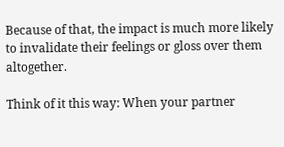Because of that, the impact is much more likely to invalidate their feelings or gloss over them altogether.

Think of it this way: When your partner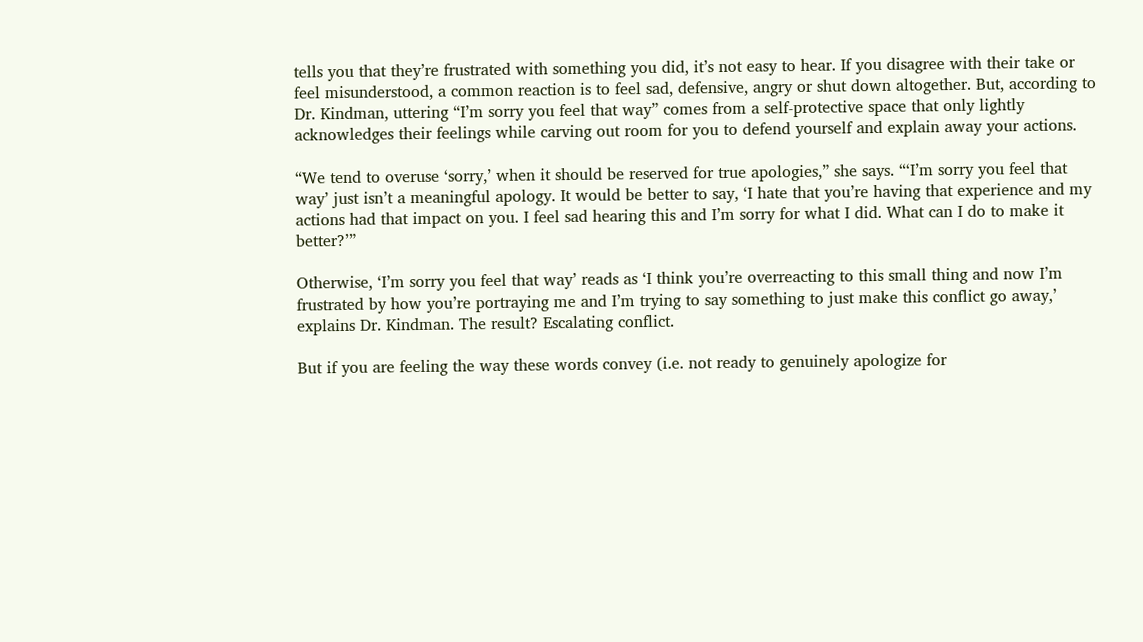tells you that they’re frustrated with something you did, it’s not easy to hear. If you disagree with their take or feel misunderstood, a common reaction is to feel sad, defensive, angry or shut down altogether. But, according to Dr. Kindman, uttering “I’m sorry you feel that way” comes from a self-protective space that only lightly acknowledges their feelings while carving out room for you to defend yourself and explain away your actions.

“We tend to overuse ‘sorry,’ when it should be reserved for true apologies,” she says. “‘I’m sorry you feel that way’ just isn’t a meaningful apology. It would be better to say, ‘I hate that you’re having that experience and my actions had that impact on you. I feel sad hearing this and I’m sorry for what I did. What can I do to make it better?’”

Otherwise, ‘I’m sorry you feel that way’ reads as ‘I think you’re overreacting to this small thing and now I’m frustrated by how you’re portraying me and I’m trying to say something to just make this conflict go away,’ explains Dr. Kindman. The result? Escalating conflict.

But if you are feeling the way these words convey (i.e. not ready to genuinely apologize for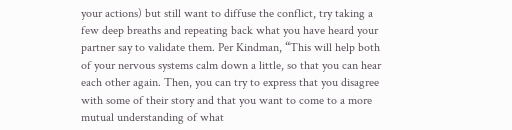your actions) but still want to diffuse the conflict, try taking a few deep breaths and repeating back what you have heard your partner say to validate them. Per Kindman, “This will help both of your nervous systems calm down a little, so that you can hear each other again. Then, you can try to express that you disagree with some of their story and that you want to come to a more mutual understanding of what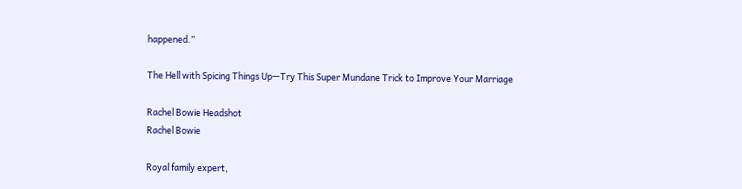happened.”

The Hell with Spicing Things Up—Try This Super Mundane Trick to Improve Your Marriage

Rachel Bowie Headshot
Rachel Bowie

Royal family expert,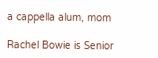a cappella alum, mom

Rachel Bowie is Senior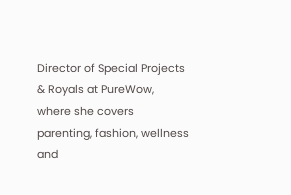Director of Special Projects & Royals at PureWow, where she covers parenting, fashion, wellness and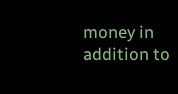money in addition to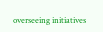overseeing initiatives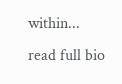within...
read full bio